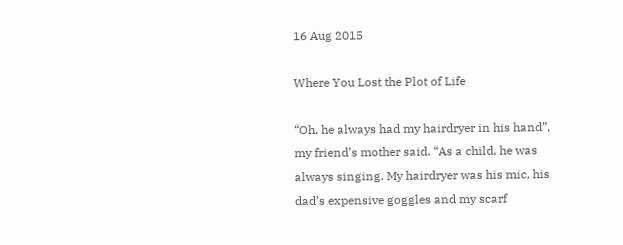16 Aug 2015

Where You Lost the Plot of Life

“Oh, he always had my hairdryer in his hand”, my friend’s mother said. “As a child, he was always singing. My hairdryer was his mic, his dad’s expensive goggles and my scarf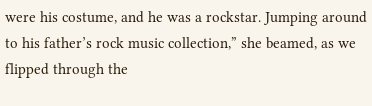were his costume, and he was a rockstar. Jumping around to his father’s rock music collection,” she beamed, as we flipped through the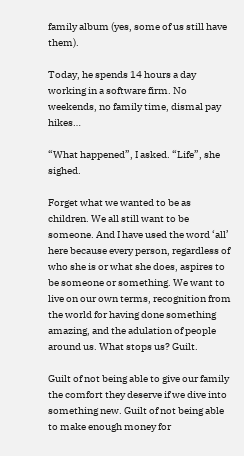family album (yes, some of us still have them).

Today, he spends 14 hours a day working in a software firm. No weekends, no family time, dismal pay hikes…

“What happened”, I asked. “Life”, she sighed.

Forget what we wanted to be as children. We all still want to be someone. And I have used the word ‘all’ here because every person, regardless of who she is or what she does, aspires to be someone or something. We want to live on our own terms, recognition from the world for having done something amazing, and the adulation of people around us. What stops us? Guilt.

Guilt of not being able to give our family the comfort they deserve if we dive into something new. Guilt of not being able to make enough money for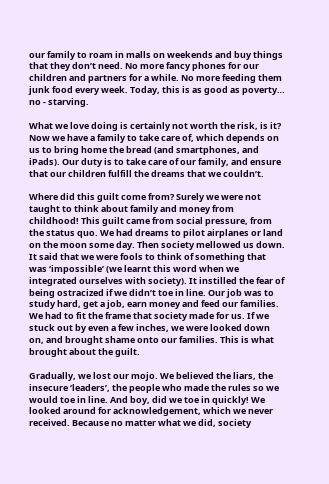our family to roam in malls on weekends and buy things that they don’t need. No more fancy phones for our children and partners for a while. No more feeding them junk food every week. Today, this is as good as poverty… no - starving.

What we love doing is certainly not worth the risk, is it? Now we have a family to take care of, which depends on us to bring home the bread (and smartphones, and iPads). Our duty is to take care of our family, and ensure that our children fulfill the dreams that we couldn’t.

Where did this guilt come from? Surely we were not taught to think about family and money from childhood! This guilt came from social pressure, from the status quo. We had dreams to pilot airplanes or land on the moon some day. Then society mellowed us down. It said that we were fools to think of something that was ‘impossible’ (we learnt this word when we integrated ourselves with society). It instilled the fear of being ostracized if we didn’t toe in line. Our job was to study hard, get a job, earn money and feed our families. We had to fit the frame that society made for us. If we stuck out by even a few inches, we were looked down on, and brought shame onto our families. This is what brought about the guilt.

Gradually, we lost our mojo. We believed the liars, the insecure ‘leaders’, the people who made the rules so we would toe in line. And boy, did we toe in quickly! We looked around for acknowledgement, which we never received. Because no matter what we did, society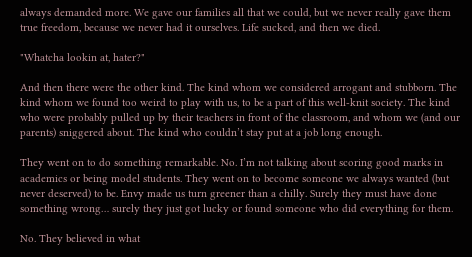always demanded more. We gave our families all that we could, but we never really gave them true freedom, because we never had it ourselves. Life sucked, and then we died.

"Whatcha lookin at, hater?"

And then there were the other kind. The kind whom we considered arrogant and stubborn. The kind whom we found too weird to play with us, to be a part of this well-knit society. The kind who were probably pulled up by their teachers in front of the classroom, and whom we (and our parents) sniggered about. The kind who couldn’t stay put at a job long enough.

They went on to do something remarkable. No. I’m not talking about scoring good marks in academics or being model students. They went on to become someone we always wanted (but never deserved) to be. Envy made us turn greener than a chilly. Surely they must have done something wrong… surely they just got lucky or found someone who did everything for them.

No. They believed in what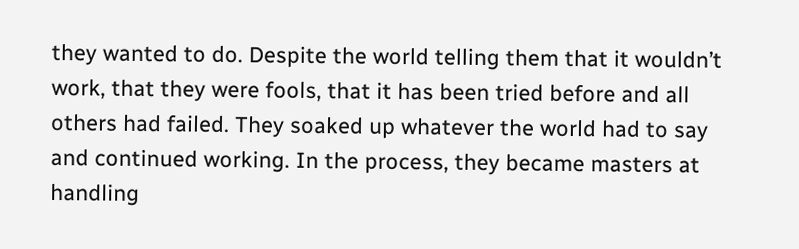they wanted to do. Despite the world telling them that it wouldn’t work, that they were fools, that it has been tried before and all others had failed. They soaked up whatever the world had to say and continued working. In the process, they became masters at handling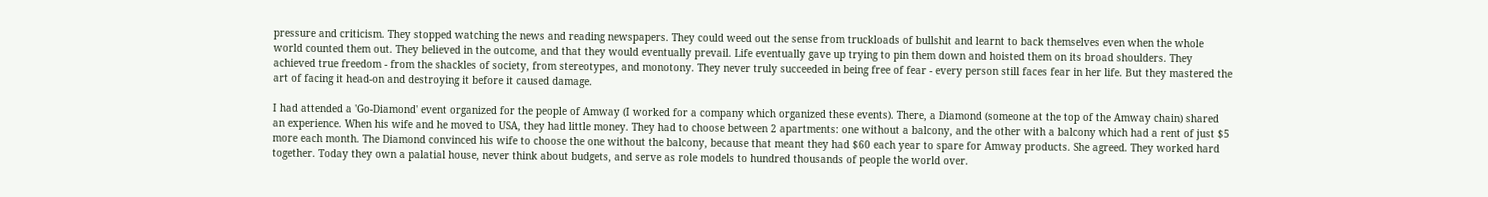pressure and criticism. They stopped watching the news and reading newspapers. They could weed out the sense from truckloads of bullshit and learnt to back themselves even when the whole world counted them out. They believed in the outcome, and that they would eventually prevail. Life eventually gave up trying to pin them down and hoisted them on its broad shoulders. They achieved true freedom - from the shackles of society, from stereotypes, and monotony. They never truly succeeded in being free of fear - every person still faces fear in her life. But they mastered the art of facing it head-on and destroying it before it caused damage.

I had attended a 'Go-Diamond' event organized for the people of Amway (I worked for a company which organized these events). There, a Diamond (someone at the top of the Amway chain) shared an experience. When his wife and he moved to USA, they had little money. They had to choose between 2 apartments: one without a balcony, and the other with a balcony which had a rent of just $5 more each month. The Diamond convinced his wife to choose the one without the balcony, because that meant they had $60 each year to spare for Amway products. She agreed. They worked hard together. Today they own a palatial house, never think about budgets, and serve as role models to hundred thousands of people the world over.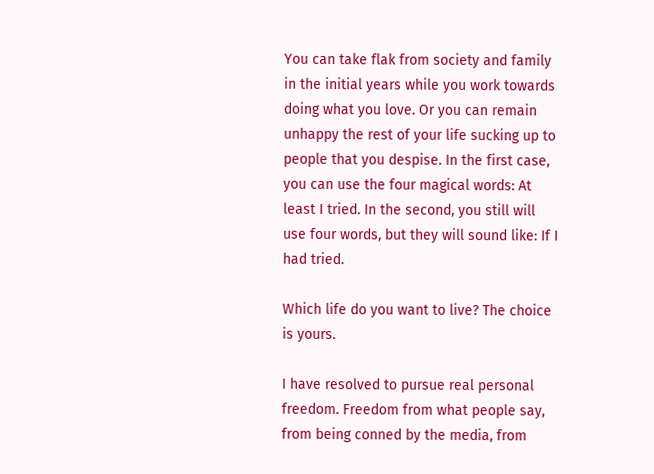You can take flak from society and family in the initial years while you work towards doing what you love. Or you can remain unhappy the rest of your life sucking up to people that you despise. In the first case, you can use the four magical words: At least I tried. In the second, you still will use four words, but they will sound like: If I had tried.

Which life do you want to live? The choice is yours.

I have resolved to pursue real personal freedom. Freedom from what people say, from being conned by the media, from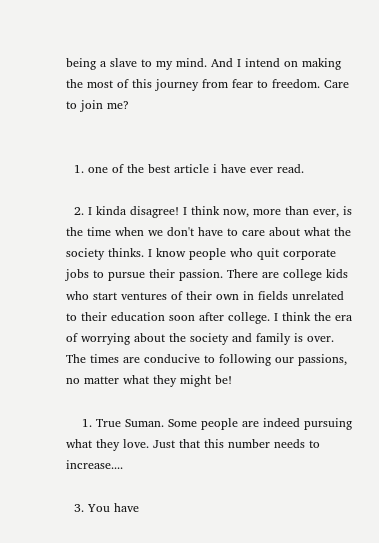being a slave to my mind. And I intend on making the most of this journey from fear to freedom. Care to join me?


  1. one of the best article i have ever read.

  2. I kinda disagree! I think now, more than ever, is the time when we don't have to care about what the society thinks. I know people who quit corporate jobs to pursue their passion. There are college kids who start ventures of their own in fields unrelated to their education soon after college. I think the era of worrying about the society and family is over. The times are conducive to following our passions, no matter what they might be!

    1. True Suman. Some people are indeed pursuing what they love. Just that this number needs to increase....

  3. You have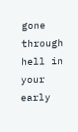gone through hell in your early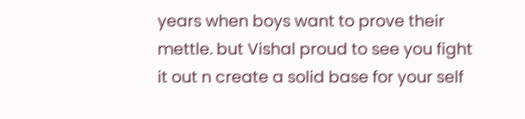years when boys want to prove their mettle. but Vishal proud to see you fight it out n create a solid base for your self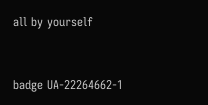all by yourself


badge UA-22264662-1